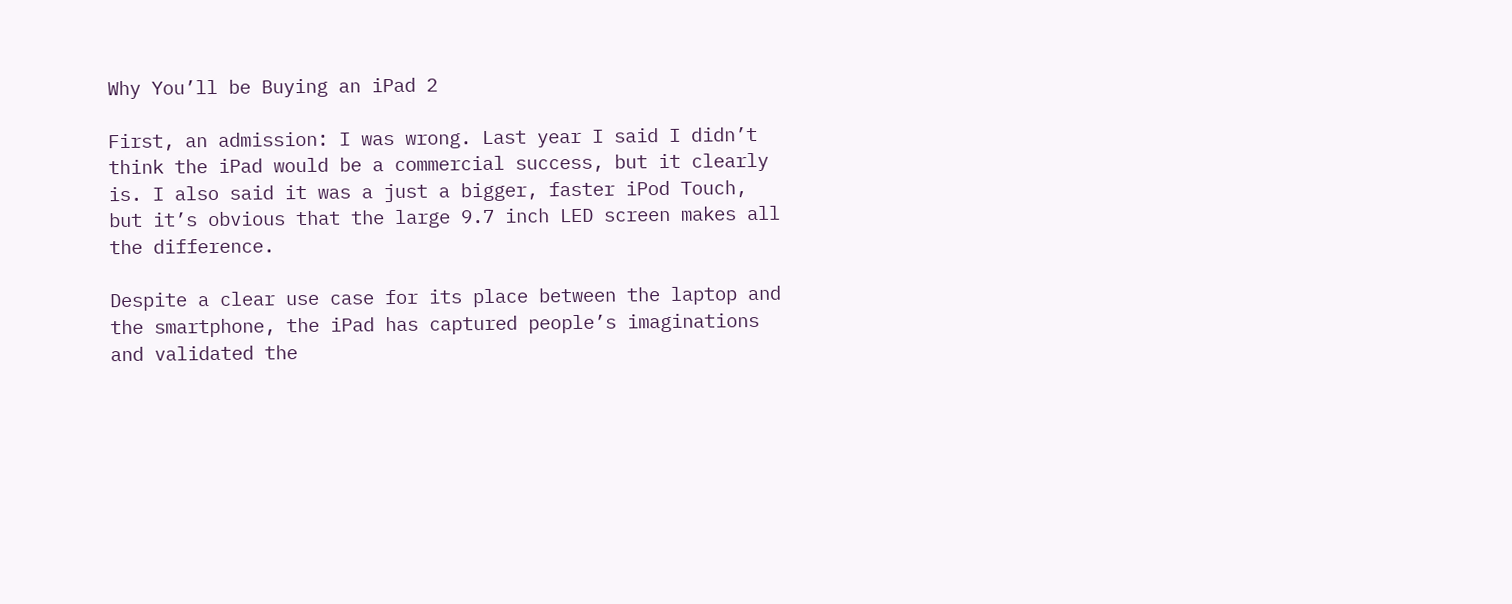Why You’ll be Buying an iPad 2

First, an admission: I was wrong. Last year I said I didn’t think the iPad would be a commercial success, but it clearly is. I also said it was a just a bigger, faster iPod Touch, but it’s obvious that the large 9.7 inch LED screen makes all the difference.

Despite a clear use case for its place between the laptop and the smartphone, the iPad has captured people’s imaginations and validated the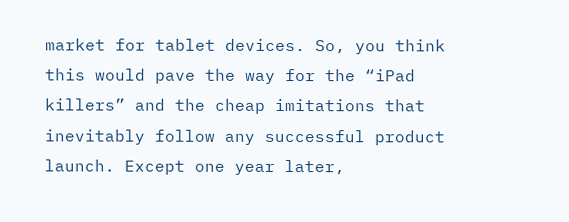market for tablet devices. So, you think this would pave the way for the “iPad killers” and the cheap imitations that inevitably follow any successful product launch. Except one year later,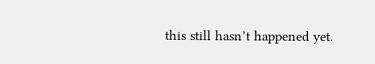this still hasn’t happened yet.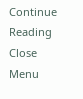Continue Reading
Close Menu